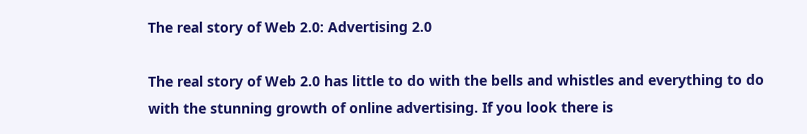The real story of Web 2.0: Advertising 2.0

The real story of Web 2.0 has little to do with the bells and whistles and everything to do with the stunning growth of online advertising. If you look there is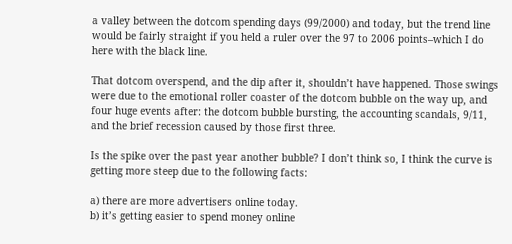a valley between the dotcom spending days (99/2000) and today, but the trend line would be fairly straight if you held a ruler over the 97 to 2006 points–which I do here with the black line.

That dotcom overspend, and the dip after it, shouldn’t have happened. Those swings were due to the emotional roller coaster of the dotcom bubble on the way up, and four huge events after: the dotcom bubble bursting, the accounting scandals, 9/11, and the brief recession caused by those first three.

Is the spike over the past year another bubble? I don’t think so, I think the curve is getting more steep due to the following facts:

a) there are more advertisers online today.
b) it’s getting easier to spend money online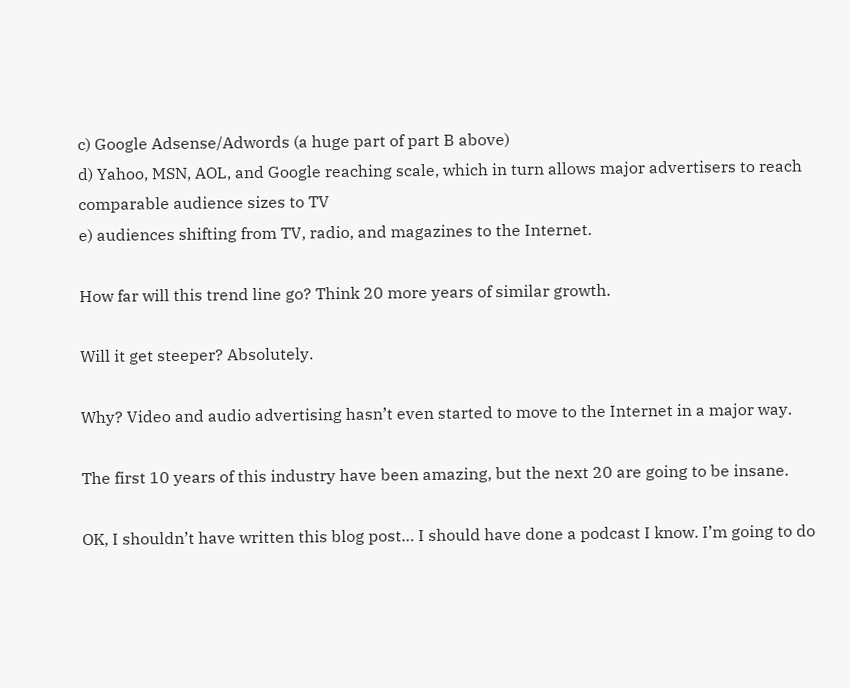c) Google Adsense/Adwords (a huge part of part B above)
d) Yahoo, MSN, AOL, and Google reaching scale, which in turn allows major advertisers to reach comparable audience sizes to TV
e) audiences shifting from TV, radio, and magazines to the Internet.

How far will this trend line go? Think 20 more years of similar growth.

Will it get steeper? Absolutely.

Why? Video and audio advertising hasn’t even started to move to the Internet in a major way.

The first 10 years of this industry have been amazing, but the next 20 are going to be insane.

OK, I shouldn’t have written this blog post… I should have done a podcast I know. I’m going to do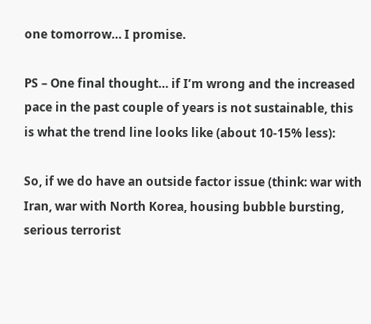one tomorrow… I promise.

PS – One final thought… if I’m wrong and the increased pace in the past couple of years is not sustainable, this is what the trend line looks like (about 10-15% less):

So, if we do have an outside factor issue (think: war with Iran, war with North Korea, housing bubble bursting, serious terrorist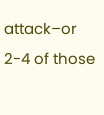attack–or 2-4 of those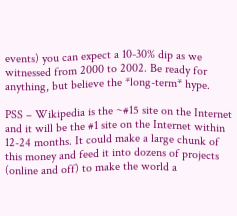events) you can expect a 10-30% dip as we witnessed from 2000 to 2002. Be ready for anything, but believe the *long-term* hype.

PSS – Wikipedia is the ~#15 site on the Internet and it will be the #1 site on the Internet within 12-24 months. It could make a large chunk of this money and feed it into dozens of projects (online and off) to make the world a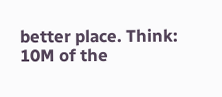better place. Think: 10M of the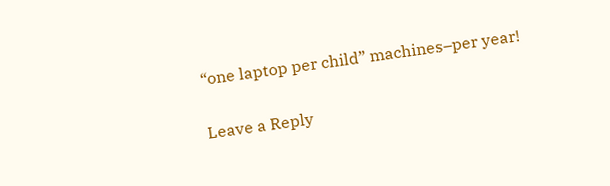“one laptop per child” machines–per year!

Leave a Reply